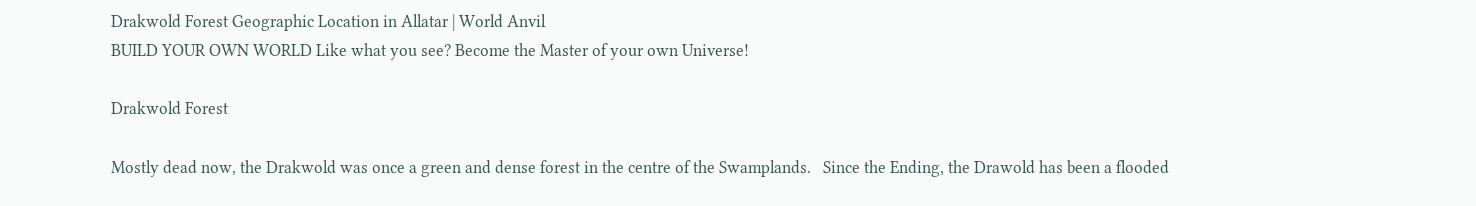Drakwold Forest Geographic Location in Allatar | World Anvil
BUILD YOUR OWN WORLD Like what you see? Become the Master of your own Universe!

Drakwold Forest

Mostly dead now, the Drakwold was once a green and dense forest in the centre of the Swamplands.   Since the Ending, the Drawold has been a flooded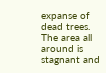expanse of dead trees. The area all around is stagnant and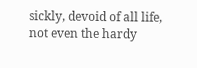sickly, devoid of all life, not even the hardy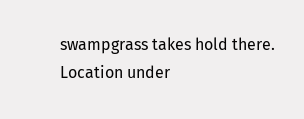swampgrass takes hold there.
Location under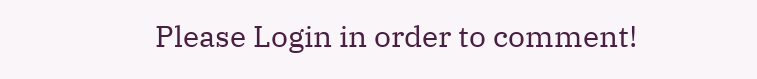Please Login in order to comment!